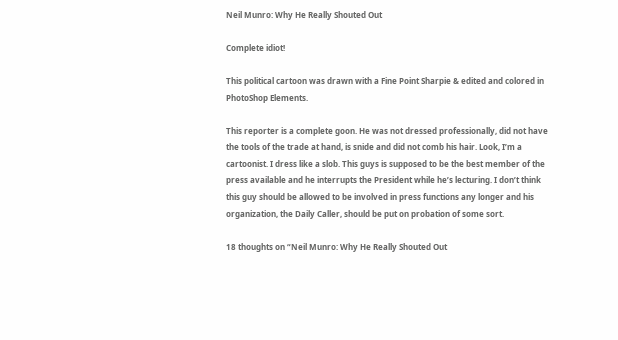Neil Munro: Why He Really Shouted Out

Complete idiot!

This political cartoon was drawn with a Fine Point Sharpie & edited and colored in PhotoShop Elements.

This reporter is a complete goon. He was not dressed professionally, did not have the tools of the trade at hand, is snide and did not comb his hair. Look, I’m a cartoonist. I dress like a slob. This guys is supposed to be the best member of the press available and he interrupts the President while he’s lecturing. I don’t think this guy should be allowed to be involved in press functions any longer and his organization, the Daily Caller, should be put on probation of some sort.

18 thoughts on “Neil Munro: Why He Really Shouted Out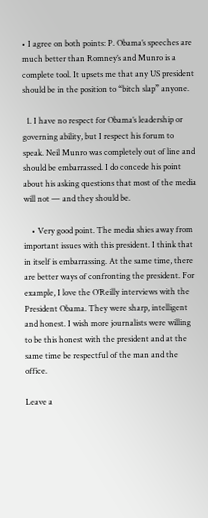• I agree on both points: P. Obama’s speeches are much better than Romney’s and Munro is a complete tool. It upsets me that any US president should be in the position to “bitch slap” anyone.

  1. I have no respect for Obama’s leadership or governing ability, but I respect his forum to speak. Neil Munro was completely out of line and should be embarrassed. I do concede his point about his asking questions that most of the media will not — and they should be.

    • Very good point. The media shies away from important issues with this president. I think that in itself is embarrassing. At the same time, there are better ways of confronting the president. For example, I love the O’Reilly interviews with the President Obama. They were sharp, intelligent and honest. I wish more journalists were willing to be this honest with the president and at the same time be respectful of the man and the office.

Leave a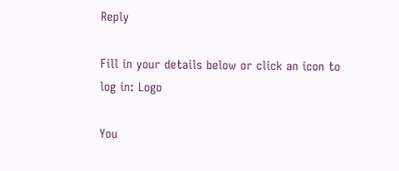Reply

Fill in your details below or click an icon to log in: Logo

You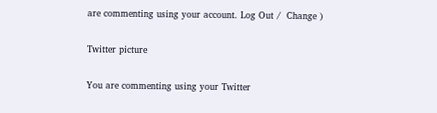are commenting using your account. Log Out /  Change )

Twitter picture

You are commenting using your Twitter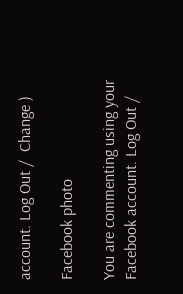account. Log Out /  Change )

Facebook photo

You are commenting using your Facebook account. Log Out /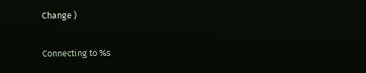Change )

Connecting to %s